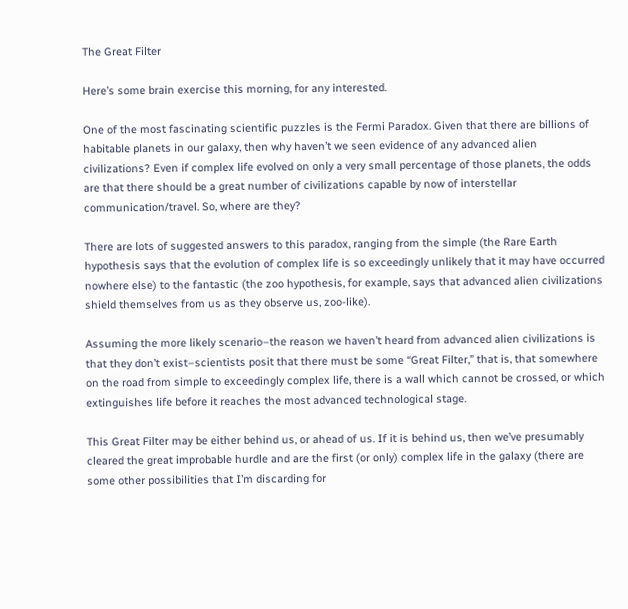The Great Filter

Here’s some brain exercise this morning, for any interested.

One of the most fascinating scientific puzzles is the Fermi Paradox. Given that there are billions of habitable planets in our galaxy, then why haven’t we seen evidence of any advanced alien civilizations? Even if complex life evolved on only a very small percentage of those planets, the odds are that there should be a great number of civilizations capable by now of interstellar communication/travel. So, where are they?

There are lots of suggested answers to this paradox, ranging from the simple (the Rare Earth hypothesis says that the evolution of complex life is so exceedingly unlikely that it may have occurred nowhere else) to the fantastic (the zoo hypothesis, for example, says that advanced alien civilizations shield themselves from us as they observe us, zoo-like).

Assuming the more likely scenario–the reason we haven’t heard from advanced alien civilizations is that they don’t exist–scientists posit that there must be some “Great Filter,” that is, that somewhere on the road from simple to exceedingly complex life, there is a wall which cannot be crossed, or which extinguishes life before it reaches the most advanced technological stage.

This Great Filter may be either behind us, or ahead of us. If it is behind us, then we’ve presumably cleared the great improbable hurdle and are the first (or only) complex life in the galaxy (there are some other possibilities that I’m discarding for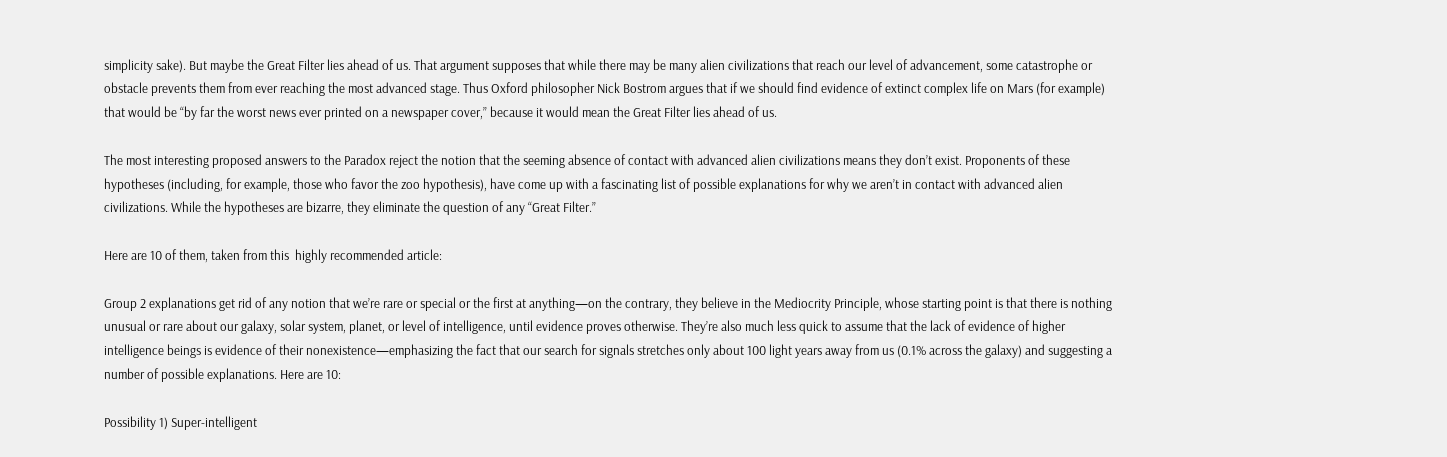simplicity sake). But maybe the Great Filter lies ahead of us. That argument supposes that while there may be many alien civilizations that reach our level of advancement, some catastrophe or obstacle prevents them from ever reaching the most advanced stage. Thus Oxford philosopher Nick Bostrom argues that if we should find evidence of extinct complex life on Mars (for example) that would be “by far the worst news ever printed on a newspaper cover,” because it would mean the Great Filter lies ahead of us.

The most interesting proposed answers to the Paradox reject the notion that the seeming absence of contact with advanced alien civilizations means they don’t exist. Proponents of these hypotheses (including, for example, those who favor the zoo hypothesis), have come up with a fascinating list of possible explanations for why we aren’t in contact with advanced alien civilizations. While the hypotheses are bizarre, they eliminate the question of any “Great Filter.”

Here are 10 of them, taken from this  highly recommended article:

Group 2 explanations get rid of any notion that we’re rare or special or the first at anything—on the contrary, they believe in the Mediocrity Principle, whose starting point is that there is nothing unusual or rare about our galaxy, solar system, planet, or level of intelligence, until evidence proves otherwise. They’re also much less quick to assume that the lack of evidence of higher intelligence beings is evidence of their nonexistence—emphasizing the fact that our search for signals stretches only about 100 light years away from us (0.1% across the galaxy) and suggesting a number of possible explanations. Here are 10:

Possibility 1) Super-intelligent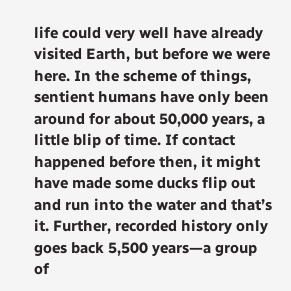life could very well have already visited Earth, but before we were here. In the scheme of things, sentient humans have only been around for about 50,000 years, a little blip of time. If contact happened before then, it might have made some ducks flip out and run into the water and that’s it. Further, recorded history only goes back 5,500 years—a group of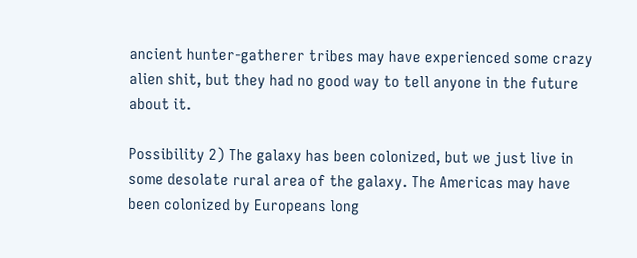ancient hunter-gatherer tribes may have experienced some crazy alien shit, but they had no good way to tell anyone in the future about it.

Possibility 2) The galaxy has been colonized, but we just live in some desolate rural area of the galaxy. The Americas may have been colonized by Europeans long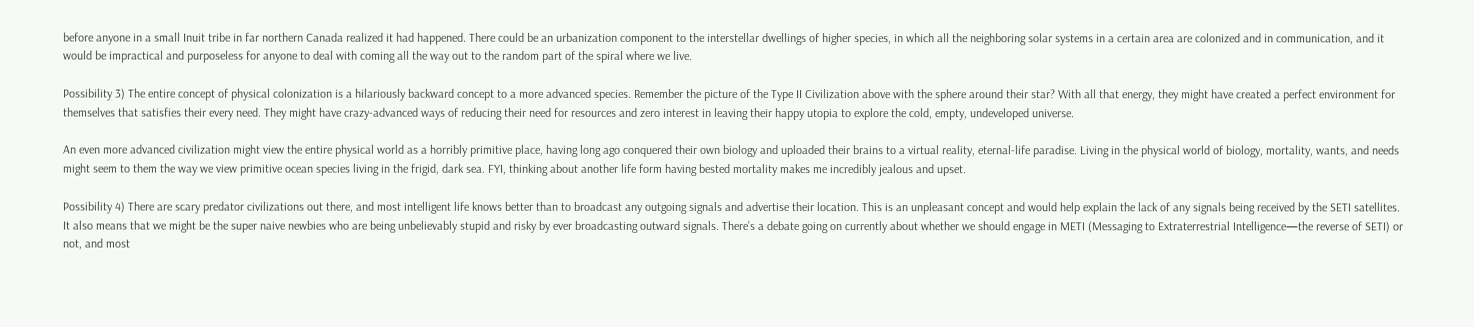before anyone in a small Inuit tribe in far northern Canada realized it had happened. There could be an urbanization component to the interstellar dwellings of higher species, in which all the neighboring solar systems in a certain area are colonized and in communication, and it would be impractical and purposeless for anyone to deal with coming all the way out to the random part of the spiral where we live.

Possibility 3) The entire concept of physical colonization is a hilariously backward concept to a more advanced species. Remember the picture of the Type II Civilization above with the sphere around their star? With all that energy, they might have created a perfect environment for themselves that satisfies their every need. They might have crazy-advanced ways of reducing their need for resources and zero interest in leaving their happy utopia to explore the cold, empty, undeveloped universe.

An even more advanced civilization might view the entire physical world as a horribly primitive place, having long ago conquered their own biology and uploaded their brains to a virtual reality, eternal-life paradise. Living in the physical world of biology, mortality, wants, and needs might seem to them the way we view primitive ocean species living in the frigid, dark sea. FYI, thinking about another life form having bested mortality makes me incredibly jealous and upset.

Possibility 4) There are scary predator civilizations out there, and most intelligent life knows better than to broadcast any outgoing signals and advertise their location. This is an unpleasant concept and would help explain the lack of any signals being received by the SETI satellites. It also means that we might be the super naive newbies who are being unbelievably stupid and risky by ever broadcasting outward signals. There’s a debate going on currently about whether we should engage in METI (Messaging to Extraterrestrial Intelligence—the reverse of SETI) or not, and most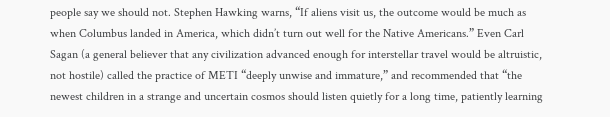people say we should not. Stephen Hawking warns, “If aliens visit us, the outcome would be much as when Columbus landed in America, which didn’t turn out well for the Native Americans.” Even Carl Sagan (a general believer that any civilization advanced enough for interstellar travel would be altruistic, not hostile) called the practice of METI “deeply unwise and immature,” and recommended that “the newest children in a strange and uncertain cosmos should listen quietly for a long time, patiently learning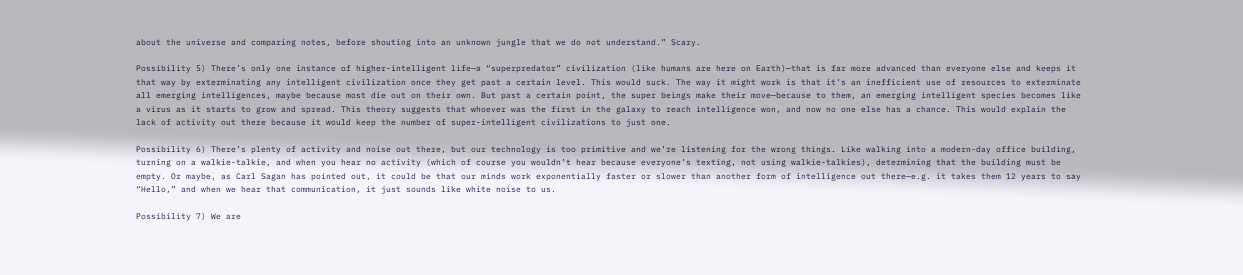about the universe and comparing notes, before shouting into an unknown jungle that we do not understand.” Scary.

Possibility 5) There’s only one instance of higher-intelligent life—a “superpredator” civilization (like humans are here on Earth)—that is far more advanced than everyone else and keeps it that way by exterminating any intelligent civilization once they get past a certain level. This would suck. The way it might work is that it’s an inefficient use of resources to exterminate all emerging intelligences, maybe because most die out on their own. But past a certain point, the super beings make their move—because to them, an emerging intelligent species becomes like a virus as it starts to grow and spread. This theory suggests that whoever was the first in the galaxy to reach intelligence won, and now no one else has a chance. This would explain the lack of activity out there because it would keep the number of super-intelligent civilizations to just one.

Possibility 6) There’s plenty of activity and noise out there, but our technology is too primitive and we’re listening for the wrong things. Like walking into a modern-day office building, turning on a walkie-talkie, and when you hear no activity (which of course you wouldn’t hear because everyone’s texting, not using walkie-talkies), determining that the building must be empty. Or maybe, as Carl Sagan has pointed out, it could be that our minds work exponentially faster or slower than another form of intelligence out there—e.g. it takes them 12 years to say “Hello,” and when we hear that communication, it just sounds like white noise to us.

Possibility 7) We are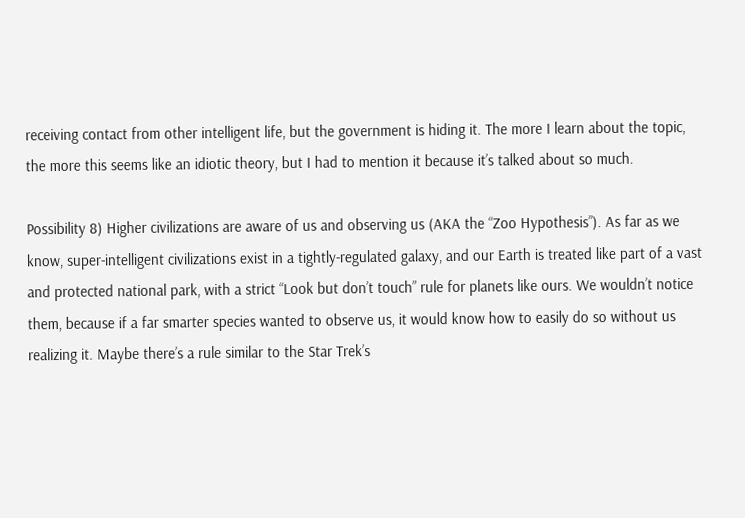receiving contact from other intelligent life, but the government is hiding it. The more I learn about the topic, the more this seems like an idiotic theory, but I had to mention it because it’s talked about so much.

Possibility 8) Higher civilizations are aware of us and observing us (AKA the “Zoo Hypothesis”). As far as we know, super-intelligent civilizations exist in a tightly-regulated galaxy, and our Earth is treated like part of a vast and protected national park, with a strict “Look but don’t touch” rule for planets like ours. We wouldn’t notice them, because if a far smarter species wanted to observe us, it would know how to easily do so without us realizing it. Maybe there’s a rule similar to the Star Trek’s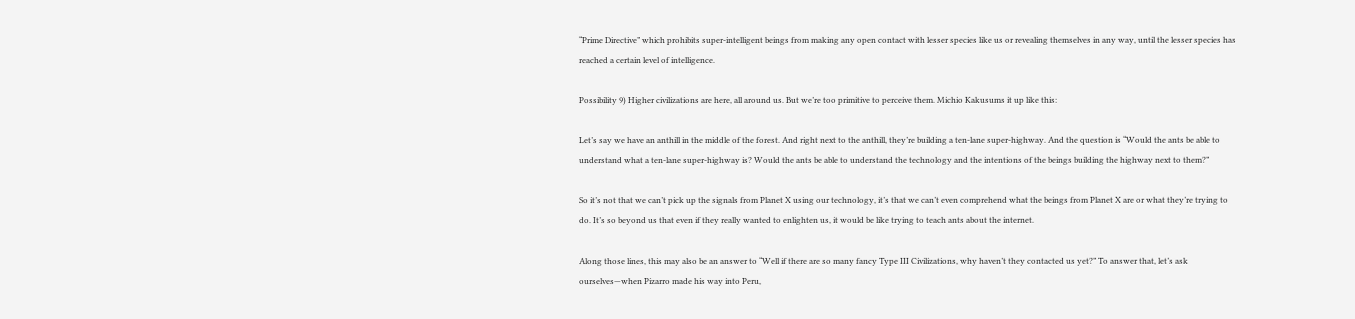“Prime Directive” which prohibits super-intelligent beings from making any open contact with lesser species like us or revealing themselves in any way, until the lesser species has reached a certain level of intelligence.

Possibility 9) Higher civilizations are here, all around us. But we’re too primitive to perceive them. Michio Kakusums it up like this:

Let’s say we have an anthill in the middle of the forest. And right next to the anthill, they’re building a ten-lane super-highway. And the question is “Would the ants be able to understand what a ten-lane super-highway is? Would the ants be able to understand the technology and the intentions of the beings building the highway next to them?”

So it’s not that we can’t pick up the signals from Planet X using our technology, it’s that we can’t even comprehend what the beings from Planet X are or what they’re trying to do. It’s so beyond us that even if they really wanted to enlighten us, it would be like trying to teach ants about the internet.

Along those lines, this may also be an answer to “Well if there are so many fancy Type III Civilizations, why haven’t they contacted us yet?” To answer that, let’s ask ourselves—when Pizarro made his way into Peru,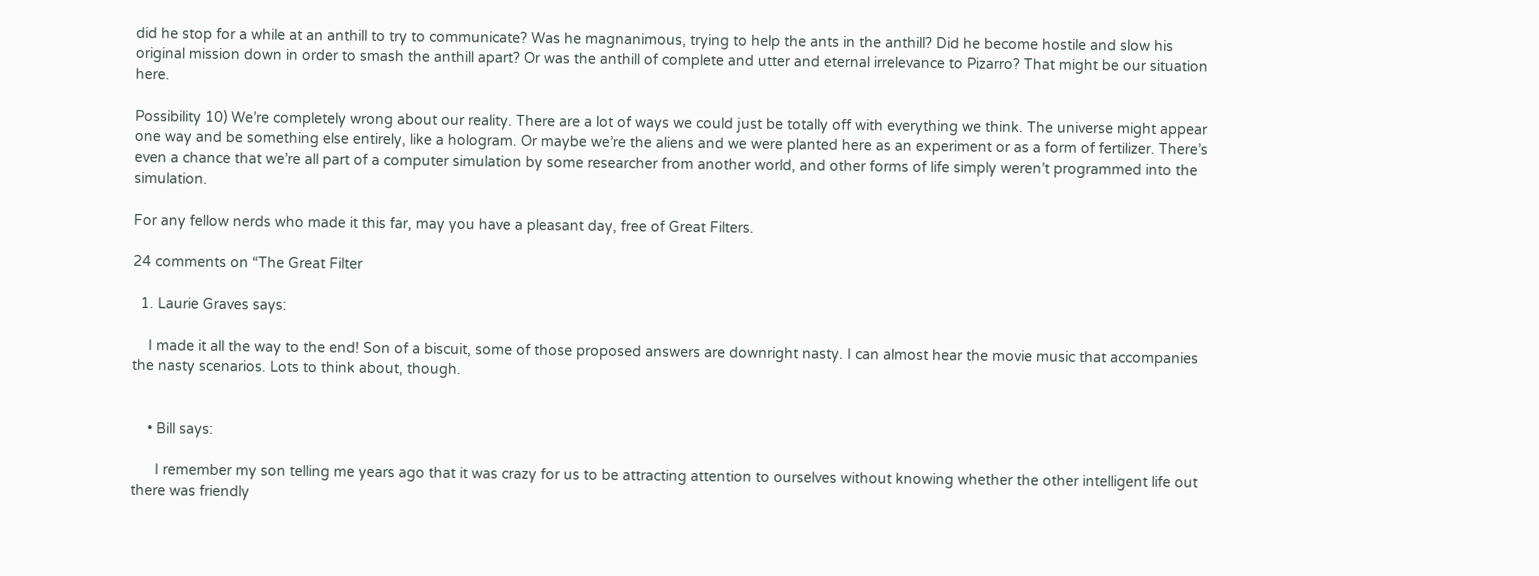did he stop for a while at an anthill to try to communicate? Was he magnanimous, trying to help the ants in the anthill? Did he become hostile and slow his original mission down in order to smash the anthill apart? Or was the anthill of complete and utter and eternal irrelevance to Pizarro? That might be our situation here.

Possibility 10) We’re completely wrong about our reality. There are a lot of ways we could just be totally off with everything we think. The universe might appear one way and be something else entirely, like a hologram. Or maybe we’re the aliens and we were planted here as an experiment or as a form of fertilizer. There’s even a chance that we’re all part of a computer simulation by some researcher from another world, and other forms of life simply weren’t programmed into the simulation.

For any fellow nerds who made it this far, may you have a pleasant day, free of Great Filters.

24 comments on “The Great Filter

  1. Laurie Graves says:

    I made it all the way to the end! Son of a biscuit, some of those proposed answers are downright nasty. I can almost hear the movie music that accompanies the nasty scenarios. Lots to think about, though.


    • Bill says:

      I remember my son telling me years ago that it was crazy for us to be attracting attention to ourselves without knowing whether the other intelligent life out there was friendly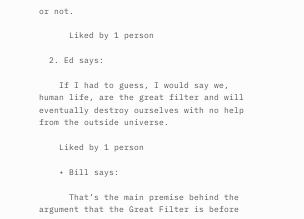or not.

      Liked by 1 person

  2. Ed says:

    If I had to guess, I would say we, human life, are the great filter and will eventually destroy ourselves with no help from the outside universe.

    Liked by 1 person

    • Bill says:

      That’s the main premise behind the argument that the Great Filter is before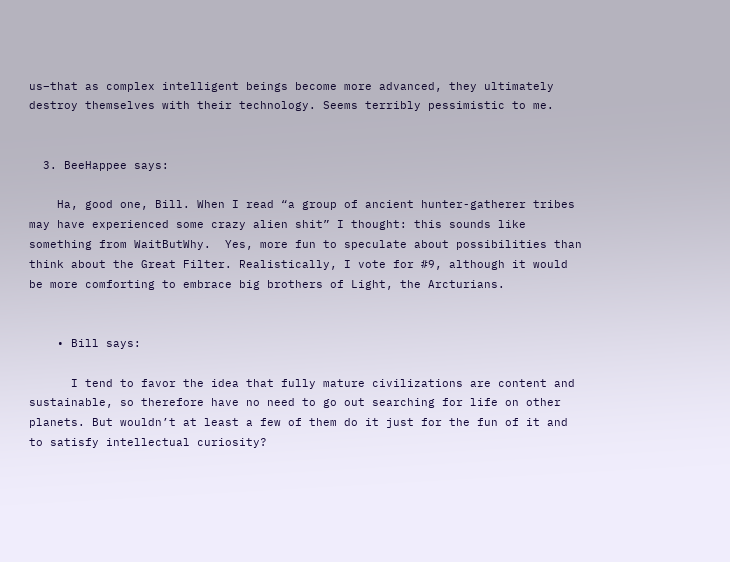us–that as complex intelligent beings become more advanced, they ultimately destroy themselves with their technology. Seems terribly pessimistic to me.


  3. BeeHappee says:

    Ha, good one, Bill. When I read “a group of ancient hunter-gatherer tribes may have experienced some crazy alien shit” I thought: this sounds like something from WaitButWhy.  Yes, more fun to speculate about possibilities than think about the Great Filter. Realistically, I vote for #9, although it would be more comforting to embrace big brothers of Light, the Arcturians.


    • Bill says:

      I tend to favor the idea that fully mature civilizations are content and sustainable, so therefore have no need to go out searching for life on other planets. But wouldn’t at least a few of them do it just for the fun of it and to satisfy intellectual curiosity?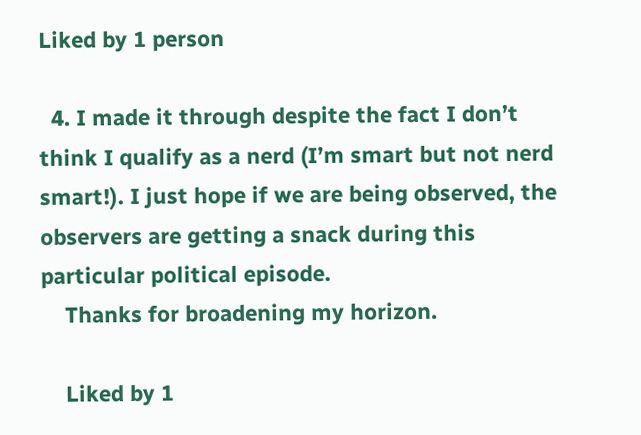Liked by 1 person

  4. I made it through despite the fact I don’t think I qualify as a nerd (I’m smart but not nerd smart!). I just hope if we are being observed, the observers are getting a snack during this particular political episode.
    Thanks for broadening my horizon.

    Liked by 1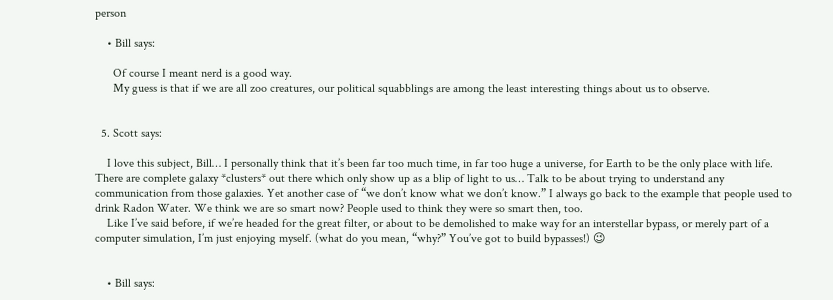person

    • Bill says:

      Of course I meant nerd is a good way.
      My guess is that if we are all zoo creatures, our political squabblings are among the least interesting things about us to observe.


  5. Scott says:

    I love this subject, Bill… I personally think that it’s been far too much time, in far too huge a universe, for Earth to be the only place with life. There are complete galaxy *clusters* out there which only show up as a blip of light to us… Talk to be about trying to understand any communication from those galaxies. Yet another case of “we don’t know what we don’t know.” I always go back to the example that people used to drink Radon Water. We think we are so smart now? People used to think they were so smart then, too.
    Like I’ve said before, if we’re headed for the great filter, or about to be demolished to make way for an interstellar bypass, or merely part of a computer simulation, I’m just enjoying myself. (what do you mean, “why?” You’ve got to build bypasses!) 😉


    • Bill says: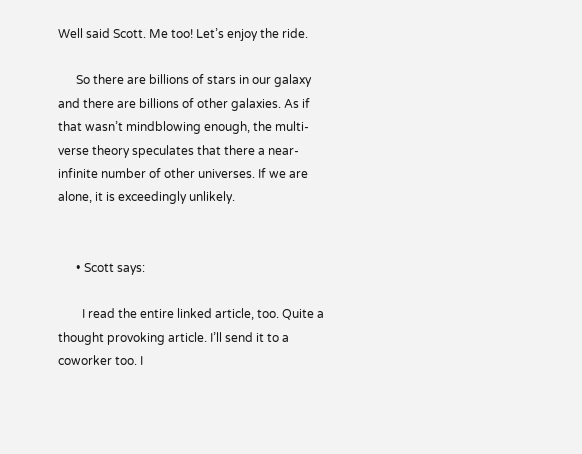Well said Scott. Me too! Let’s enjoy the ride.

      So there are billions of stars in our galaxy and there are billions of other galaxies. As if that wasn’t mindblowing enough, the multi-verse theory speculates that there a near-infinite number of other universes. If we are alone, it is exceedingly unlikely.


      • Scott says:

        I read the entire linked article, too. Quite a thought provoking article. I’ll send it to a coworker too. I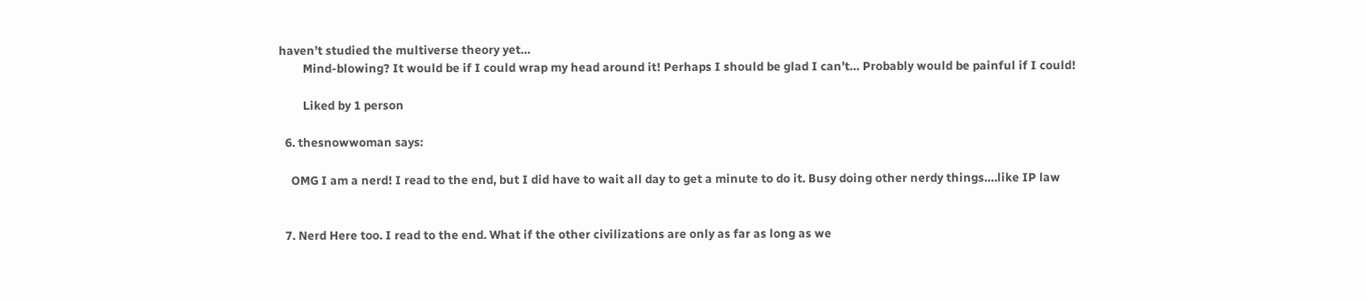haven’t studied the multiverse theory yet…
        Mind-blowing? It would be if I could wrap my head around it! Perhaps I should be glad I can’t… Probably would be painful if I could!

        Liked by 1 person

  6. thesnowwoman says:

    OMG I am a nerd! I read to the end, but I did have to wait all day to get a minute to do it. Busy doing other nerdy things….like IP law


  7. Nerd Here too. I read to the end. What if the other civilizations are only as far as long as we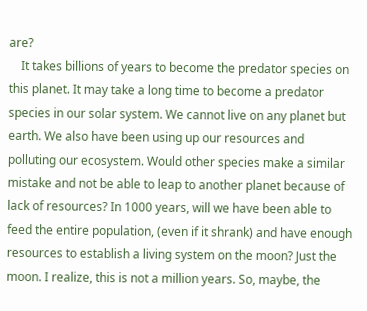are?
    It takes billions of years to become the predator species on this planet. It may take a long time to become a predator species in our solar system. We cannot live on any planet but earth. We also have been using up our resources and polluting our ecosystem. Would other species make a similar mistake and not be able to leap to another planet because of lack of resources? In 1000 years, will we have been able to feed the entire population, (even if it shrank) and have enough resources to establish a living system on the moon? Just the moon. I realize, this is not a million years. So, maybe, the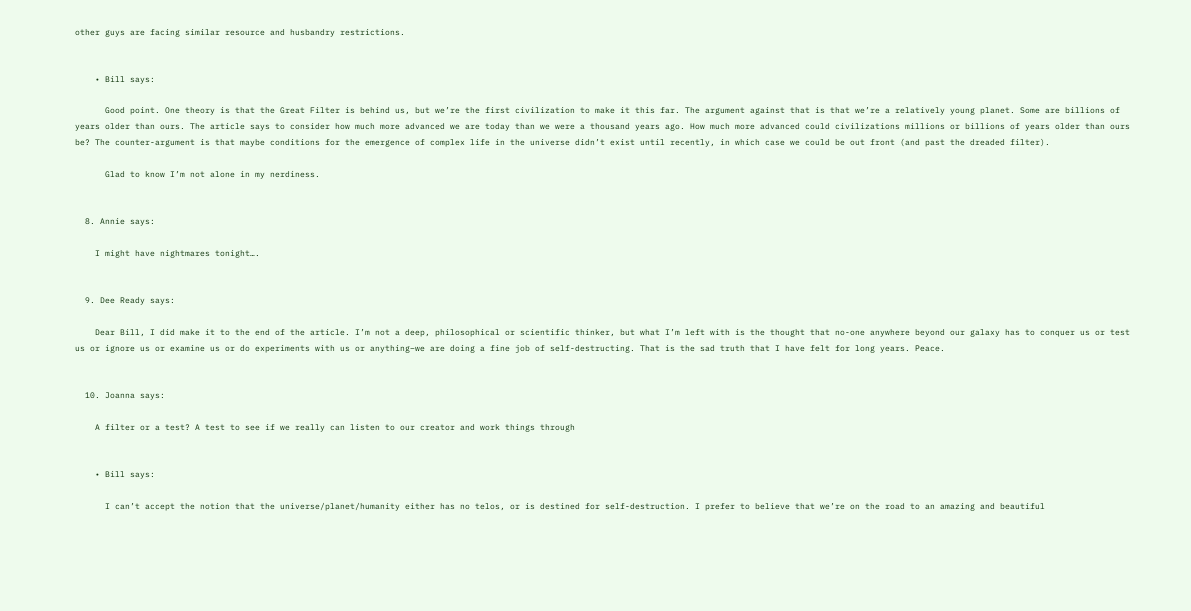other guys are facing similar resource and husbandry restrictions.


    • Bill says:

      Good point. One theory is that the Great Filter is behind us, but we’re the first civilization to make it this far. The argument against that is that we’re a relatively young planet. Some are billions of years older than ours. The article says to consider how much more advanced we are today than we were a thousand years ago. How much more advanced could civilizations millions or billions of years older than ours be? The counter-argument is that maybe conditions for the emergence of complex life in the universe didn’t exist until recently, in which case we could be out front (and past the dreaded filter).

      Glad to know I’m not alone in my nerdiness.


  8. Annie says:

    I might have nightmares tonight….


  9. Dee Ready says:

    Dear Bill, I did make it to the end of the article. I’m not a deep, philosophical or scientific thinker, but what I’m left with is the thought that no-one anywhere beyond our galaxy has to conquer us or test us or ignore us or examine us or do experiments with us or anything–we are doing a fine job of self-destructing. That is the sad truth that I have felt for long years. Peace.


  10. Joanna says:

    A filter or a test? A test to see if we really can listen to our creator and work things through


    • Bill says:

      I can’t accept the notion that the universe/planet/humanity either has no telos, or is destined for self-destruction. I prefer to believe that we’re on the road to an amazing and beautiful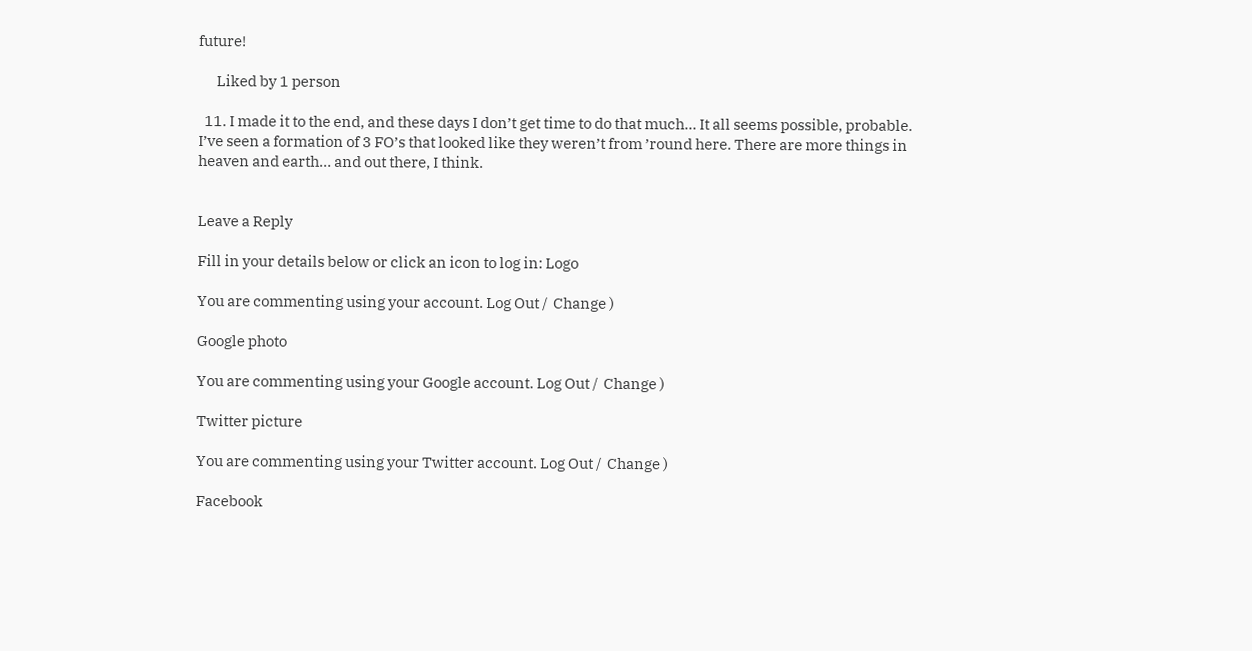future!

      Liked by 1 person

  11. I made it to the end, and these days I don’t get time to do that much… It all seems possible, probable. I’ve seen a formation of 3 FO’s that looked like they weren’t from ’round here. There are more things in heaven and earth… and out there, I think.


Leave a Reply

Fill in your details below or click an icon to log in: Logo

You are commenting using your account. Log Out /  Change )

Google photo

You are commenting using your Google account. Log Out /  Change )

Twitter picture

You are commenting using your Twitter account. Log Out /  Change )

Facebook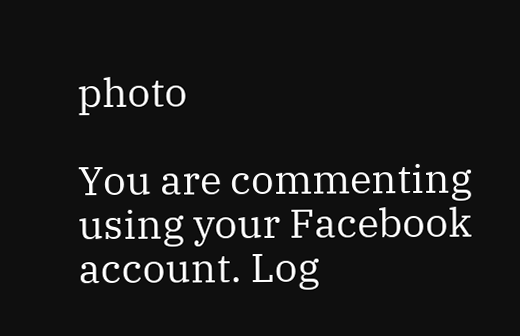photo

You are commenting using your Facebook account. Log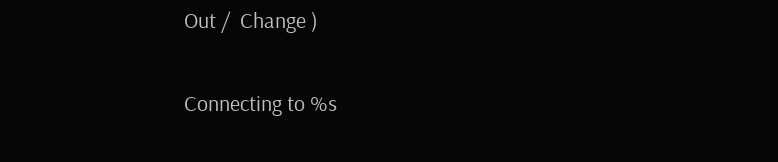Out /  Change )

Connecting to %s